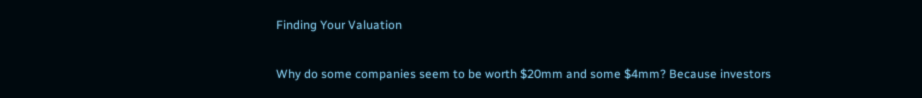Finding Your Valuation

Why do some companies seem to be worth $20mm and some $4mm? Because investors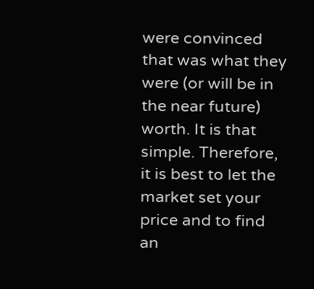were convinced that was what they were (or will be in the near future) worth. It is that simple. Therefore, it is best to let the market set your price and to find an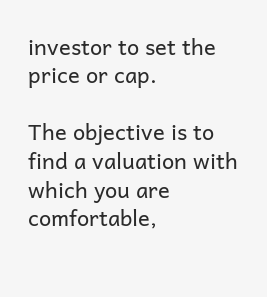investor to set the price or cap.

The objective is to find a valuation with which you are comfortable,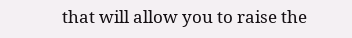that will allow you to raise the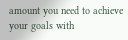amount you need to achieve your goals with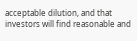acceptable dilution, and that investors will find reasonable and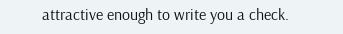attractive enough to write you a check.